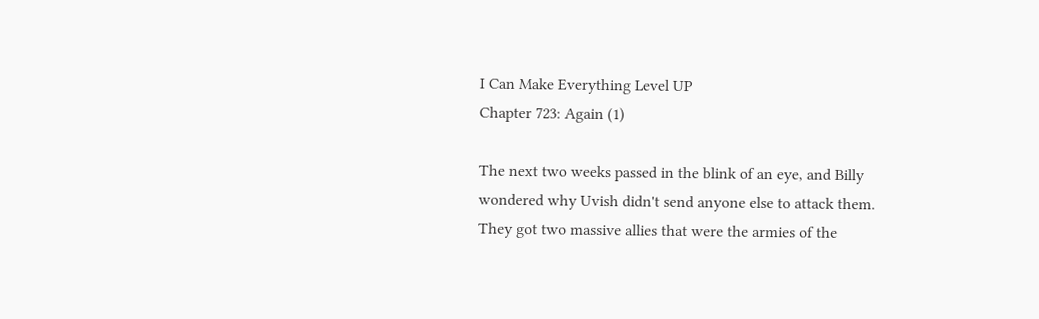I Can Make Everything Level UP
Chapter 723: Again (1)

The next two weeks passed in the blink of an eye, and Billy wondered why Uvish didn't send anyone else to attack them. They got two massive allies that were the armies of the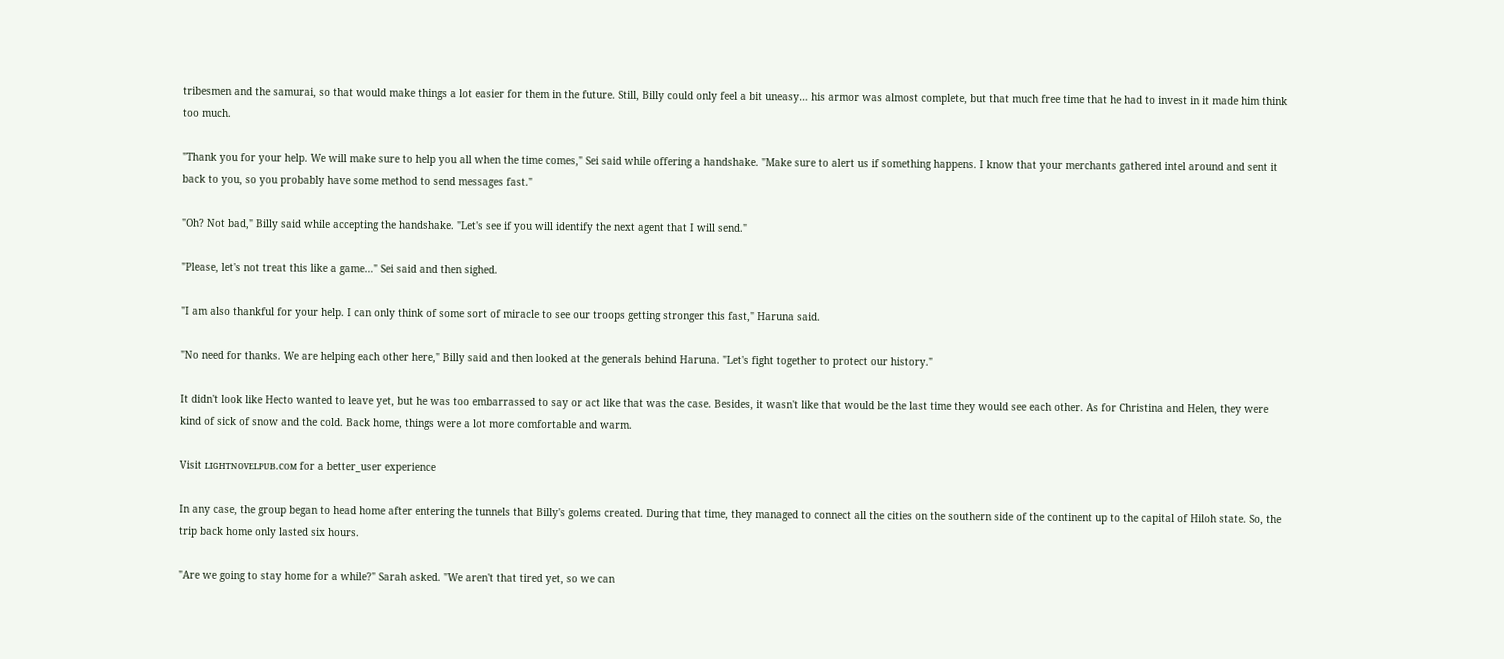tribesmen and the samurai, so that would make things a lot easier for them in the future. Still, Billy could only feel a bit uneasy… his armor was almost complete, but that much free time that he had to invest in it made him think too much.

"Thank you for your help. We will make sure to help you all when the time comes," Sei said while offering a handshake. "Make sure to alert us if something happens. I know that your merchants gathered intel around and sent it back to you, so you probably have some method to send messages fast."

"Oh? Not bad," Billy said while accepting the handshake. "Let's see if you will identify the next agent that I will send."

"Please, let's not treat this like a game…" Sei said and then sighed.

"I am also thankful for your help. I can only think of some sort of miracle to see our troops getting stronger this fast," Haruna said.

"No need for thanks. We are helping each other here," Billy said and then looked at the generals behind Haruna. "Let's fight together to protect our history."

It didn't look like Hecto wanted to leave yet, but he was too embarrassed to say or act like that was the case. Besides, it wasn't like that would be the last time they would see each other. As for Christina and Helen, they were kind of sick of snow and the cold. Back home, things were a lot more comfortable and warm.

Visit ʟɪɢʜᴛɴᴏᴠᴇʟᴘᴜʙ.ᴄᴏᴍ for a better_user experience

In any case, the group began to head home after entering the tunnels that Billy's golems created. During that time, they managed to connect all the cities on the southern side of the continent up to the capital of Hiloh state. So, the trip back home only lasted six hours.

"Are we going to stay home for a while?" Sarah asked. "We aren't that tired yet, so we can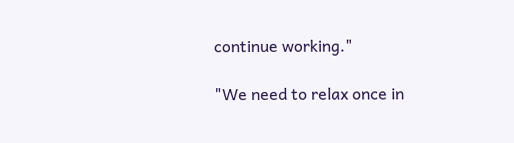continue working."

"We need to relax once in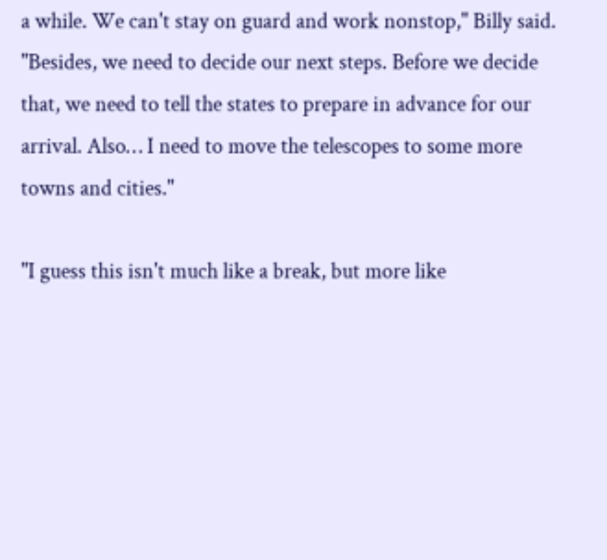a while. We can't stay on guard and work nonstop," Billy said. "Besides, we need to decide our next steps. Before we decide that, we need to tell the states to prepare in advance for our arrival. Also… I need to move the telescopes to some more towns and cities."

"I guess this isn't much like a break, but more like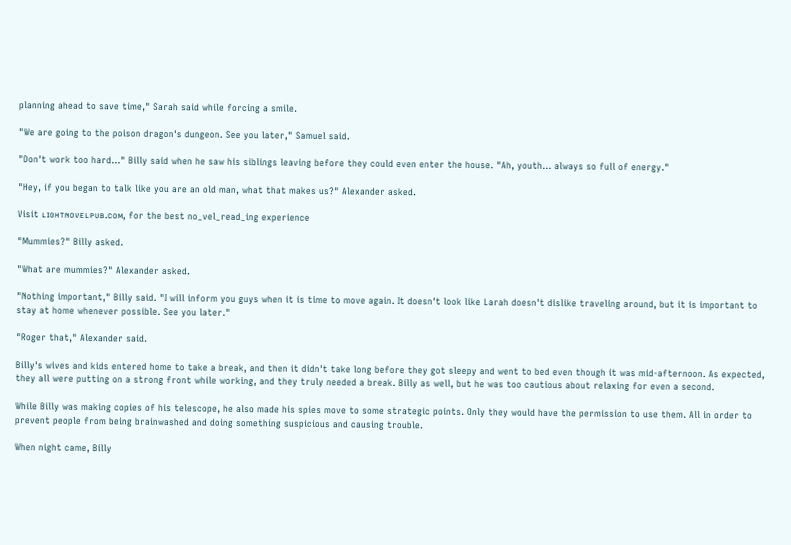planning ahead to save time," Sarah said while forcing a smile.

"We are going to the poison dragon's dungeon. See you later," Samuel said.

"Don't work too hard…" Billy said when he saw his siblings leaving before they could even enter the house. "Ah, youth… always so full of energy."

"Hey, if you began to talk like you are an old man, what that makes us?" Alexander asked.

Visit ʟɪɢʜᴛɴᴏᴠᴇʟᴘᴜʙ.ᴄᴏᴍ, for the best no_vel_read_ing experience

"Mummies?" Billy asked.

"What are mummies?" Alexander asked.

"Nothing important," Billy said. "I will inform you guys when it is time to move again. It doesn't look like Larah doesn't dislike traveling around, but it is important to stay at home whenever possible. See you later."

"Roger that," Alexander said.

Billy's wives and kids entered home to take a break, and then it didn't take long before they got sleepy and went to bed even though it was mid-afternoon. As expected, they all were putting on a strong front while working, and they truly needed a break. Billy as well, but he was too cautious about relaxing for even a second.

While Billy was making copies of his telescope, he also made his spies move to some strategic points. Only they would have the permission to use them. All in order to prevent people from being brainwashed and doing something suspicious and causing trouble.

When night came, Billy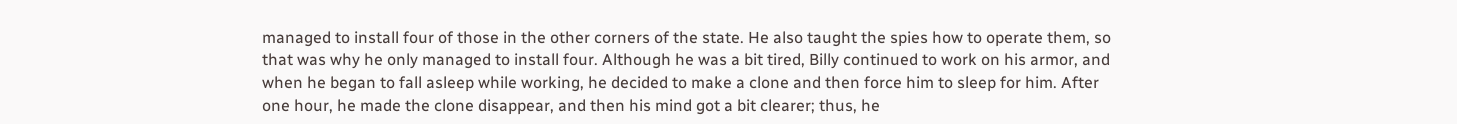managed to install four of those in the other corners of the state. He also taught the spies how to operate them, so that was why he only managed to install four. Although he was a bit tired, Billy continued to work on his armor, and when he began to fall asleep while working, he decided to make a clone and then force him to sleep for him. After one hour, he made the clone disappear, and then his mind got a bit clearer; thus, he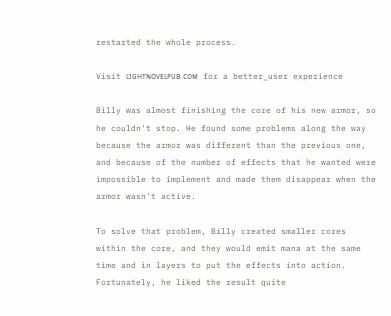restarted the whole process.

Visit ʟɪɢʜᴛɴᴏᴠᴇʟᴘᴜʙ.ᴄᴏᴍ for a better_user experience

Billy was almost finishing the core of his new armor, so he couldn't stop. He found some problems along the way because the armor was different than the previous one, and because of the number of effects that he wanted were impossible to implement and made them disappear when the armor wasn't active.

To solve that problem, Billy created smaller cores within the core, and they would emit mana at the same time and in layers to put the effects into action. Fortunately, he liked the result quite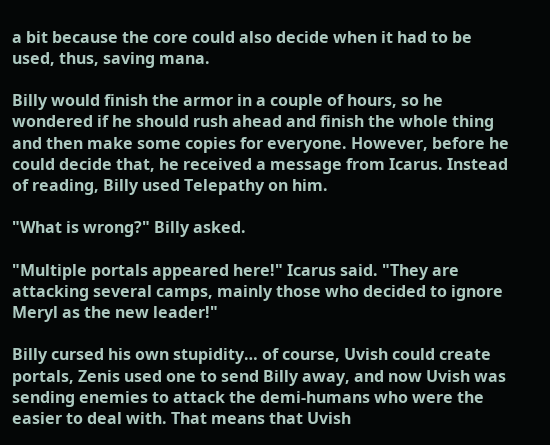a bit because the core could also decide when it had to be used, thus, saving mana.

Billy would finish the armor in a couple of hours, so he wondered if he should rush ahead and finish the whole thing and then make some copies for everyone. However, before he could decide that, he received a message from Icarus. Instead of reading, Billy used Telepathy on him.

"What is wrong?" Billy asked.

"Multiple portals appeared here!" Icarus said. "They are attacking several camps, mainly those who decided to ignore Meryl as the new leader!"

Billy cursed his own stupidity… of course, Uvish could create portals, Zenis used one to send Billy away, and now Uvish was sending enemies to attack the demi-humans who were the easier to deal with. That means that Uvish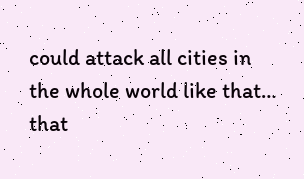could attack all cities in the whole world like that… that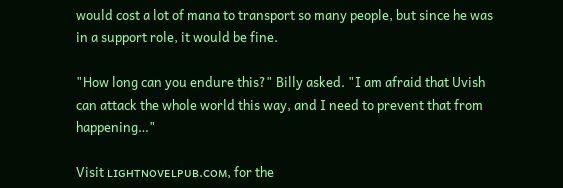would cost a lot of mana to transport so many people, but since he was in a support role, it would be fine.

"How long can you endure this?" Billy asked. "I am afraid that Uvish can attack the whole world this way, and I need to prevent that from happening…"

Visit ʟɪɢʜᴛɴᴏᴠᴇʟᴘᴜʙ.ᴄᴏᴍ, for the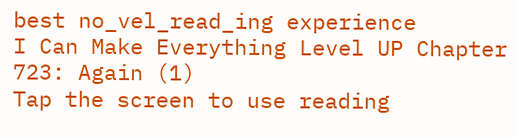best no_vel_read_ing experience
I Can Make Everything Level UP Chapter 723: Again (1)
Tap the screen to use reading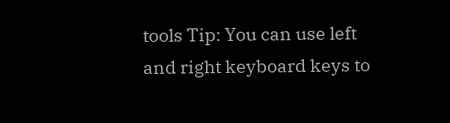tools Tip: You can use left and right keyboard keys to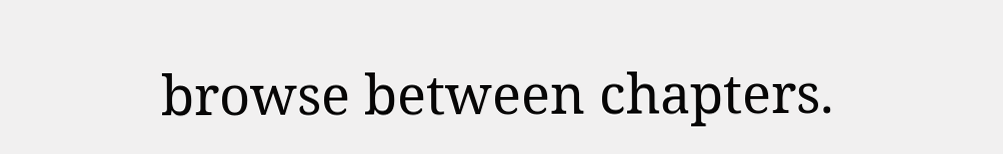browse between chapters.